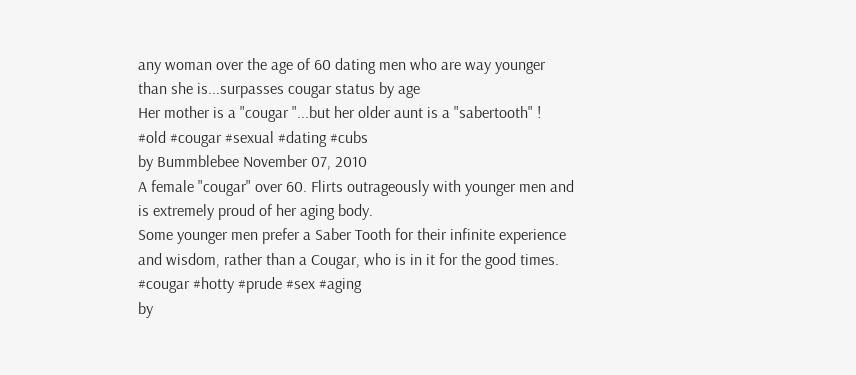any woman over the age of 60 dating men who are way younger than she is...surpasses cougar status by age
Her mother is a "cougar "...but her older aunt is a "sabertooth" !
#old #cougar #sexual #dating #cubs
by Bummblebee November 07, 2010
A female "cougar" over 60. Flirts outrageously with younger men and is extremely proud of her aging body.
Some younger men prefer a Saber Tooth for their infinite experience and wisdom, rather than a Cougar, who is in it for the good times.
#cougar #hotty #prude #sex #aging
by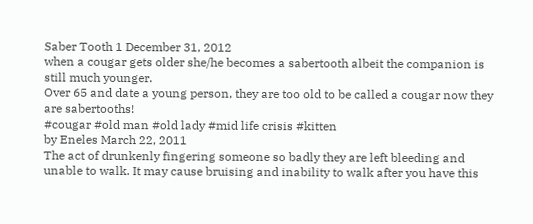Saber Tooth 1 December 31, 2012
when a cougar gets older she/he becomes a sabertooth albeit the companion is still much younger.
Over 65 and date a young person, they are too old to be called a cougar now they are sabertooths!
#cougar #old man #old lady #mid life crisis #kitten
by Eneles March 22, 2011
The act of drunkenly fingering someone so badly they are left bleeding and unable to walk. It may cause bruising and inability to walk after you have this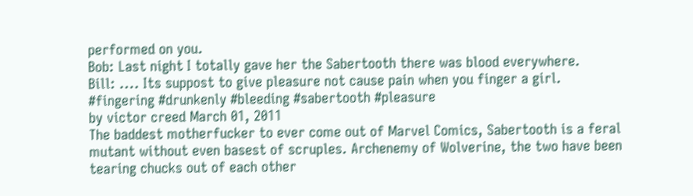performed on you.
Bob: Last night I totally gave her the Sabertooth there was blood everywhere.
Bill: .... Its suppost to give pleasure not cause pain when you finger a girl.
#fingering #drunkenly #bleeding #sabertooth #pleasure
by victor creed March 01, 2011
The baddest motherfucker to ever come out of Marvel Comics, Sabertooth is a feral mutant without even basest of scruples. Archenemy of Wolverine, the two have been tearing chucks out of each other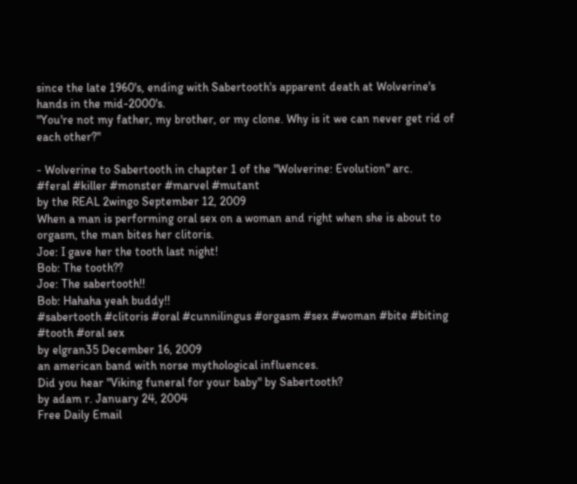since the late 1960's, ending with Sabertooth's apparent death at Wolverine's hands in the mid-2000's.
"You're not my father, my brother, or my clone. Why is it we can never get rid of each other?"

- Wolverine to Sabertooth in chapter 1 of the "Wolverine: Evolution" arc.
#feral #killer #monster #marvel #mutant
by the REAL 2wingo September 12, 2009
When a man is performing oral sex on a woman and right when she is about to orgasm, the man bites her clitoris.
Joe: I gave her the tooth last night!
Bob: The tooth??
Joe: The sabertooth!!
Bob: Hahaha yeah buddy!!
#sabertooth #clitoris #oral #cunnilingus #orgasm #sex #woman #bite #biting #tooth #oral sex
by elgran35 December 16, 2009
an american band with norse mythological influences.
Did you hear "Viking funeral for your baby" by Sabertooth?
by adam r. January 24, 2004
Free Daily Email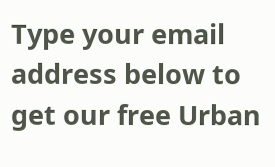Type your email address below to get our free Urban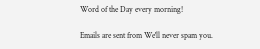Word of the Day every morning!

Emails are sent from We'll never spam you.